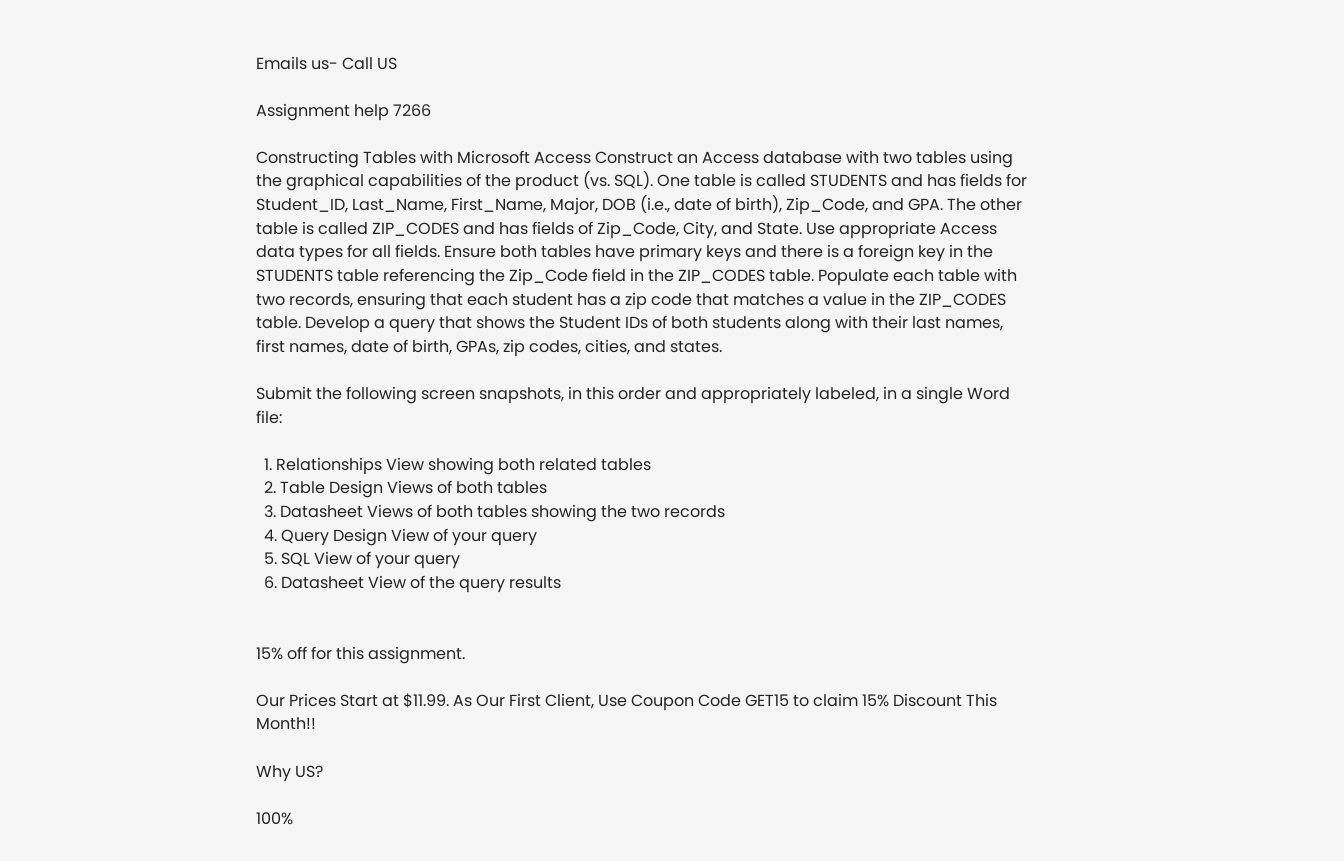Emails us- Call US

Assignment help 7266

Constructing Tables with Microsoft Access Construct an Access database with two tables using the graphical capabilities of the product (vs. SQL). One table is called STUDENTS and has fields for Student_ID, Last_Name, First_Name, Major, DOB (i.e., date of birth), Zip_Code, and GPA. The other table is called ZIP_CODES and has fields of Zip_Code, City, and State. Use appropriate Access data types for all fields. Ensure both tables have primary keys and there is a foreign key in the STUDENTS table referencing the Zip_Code field in the ZIP_CODES table. Populate each table with two records, ensuring that each student has a zip code that matches a value in the ZIP_CODES table. Develop a query that shows the Student IDs of both students along with their last names, first names, date of birth, GPAs, zip codes, cities, and states.

Submit the following screen snapshots, in this order and appropriately labeled, in a single Word file:

  1. Relationships View showing both related tables
  2. Table Design Views of both tables
  3. Datasheet Views of both tables showing the two records
  4. Query Design View of your query
  5. SQL View of your query
  6. Datasheet View of the query results


15% off for this assignment.

Our Prices Start at $11.99. As Our First Client, Use Coupon Code GET15 to claim 15% Discount This Month!!

Why US?

100%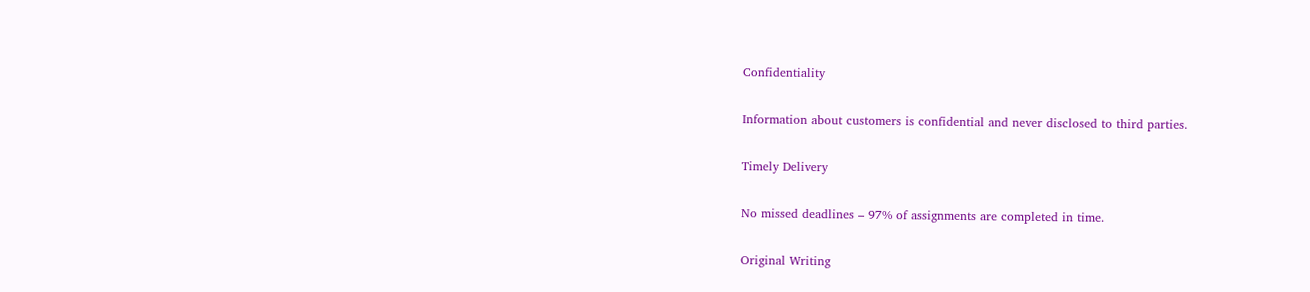Confidentiality

Information about customers is confidential and never disclosed to third parties.

Timely Delivery

No missed deadlines – 97% of assignments are completed in time.

Original Writing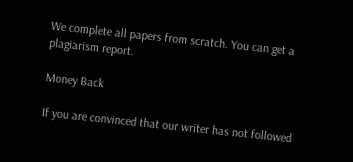We complete all papers from scratch. You can get a plagiarism report.

Money Back

If you are convinced that our writer has not followed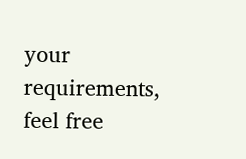your requirements, feel free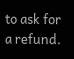to ask for a refund.